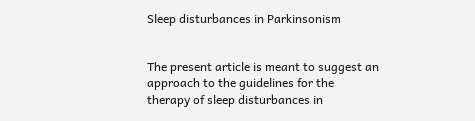Sleep disturbances in Parkinsonism


The present article is meant to suggest an approach to the guidelines for the therapy of sleep disturbances in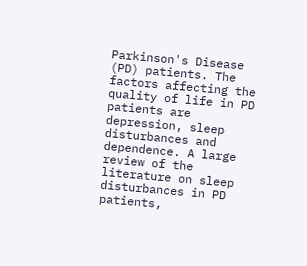Parkinson's Disease (PD) patients. The factors affecting the quality of life in PD patients are depression, sleep disturbances and dependence. A large review of the literature on sleep disturbances in PD patients,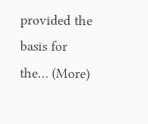provided the basis for the… (More)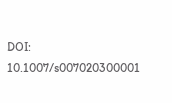DOI: 10.1007/s007020300001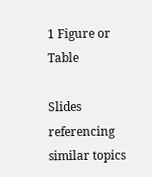1 Figure or Table

Slides referencing similar topics